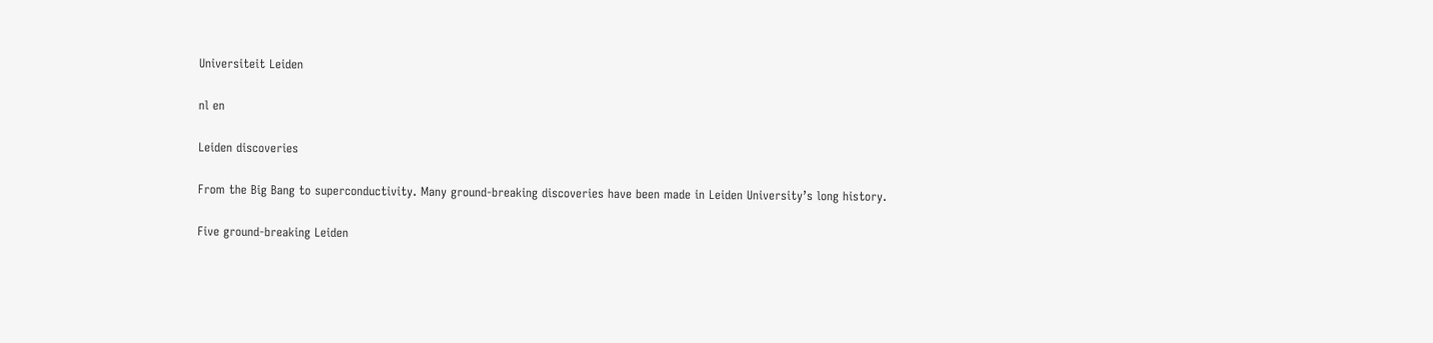Universiteit Leiden

nl en

Leiden discoveries

From the Big Bang to superconductivity. Many ground-breaking discoveries have been made in Leiden University’s long history.

Five ground-breaking Leiden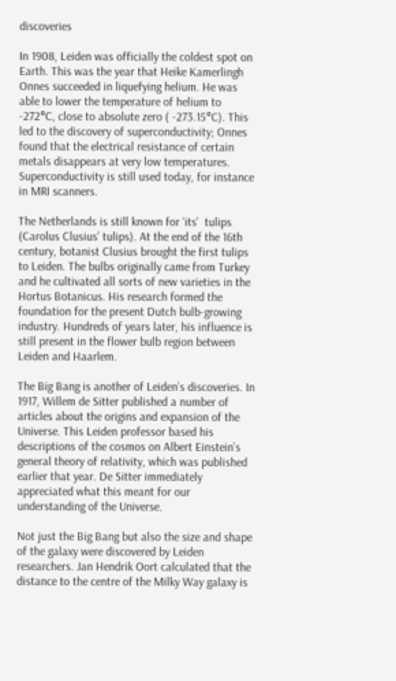discoveries

In 1908, Leiden was officially the coldest spot on Earth. This was the year that Heike Kamerlingh Onnes succeeded in liquefying helium. He was able to lower the temperature of helium to -272°C, close to absolute zero ( -273.15°C). This led to the discovery of superconductivity; Onnes found that the electrical resistance of certain metals disappears at very low temperatures. Superconductivity is still used today, for instance in MRI scanners.

The Netherlands is still known for ‘its’  tulips (Carolus Clusius’ tulips). At the end of the 16th century, botanist Clusius brought the first tulips to Leiden. The bulbs originally came from Turkey and he cultivated all sorts of new varieties in the Hortus Botanicus. His research formed the foundation for the present Dutch bulb-growing industry. Hundreds of years later, his influence is still present in the flower bulb region between Leiden and Haarlem.

The Big Bang is another of Leiden’s discoveries. In 1917, Willem de Sitter published a number of articles about the origins and expansion of the Universe. This Leiden professor based his descriptions of the cosmos on Albert Einstein’s general theory of relativity, which was published earlier that year. De Sitter immediately appreciated what this meant for our understanding of the Universe.

Not just the Big Bang but also the size and shape of the galaxy were discovered by Leiden researchers. Jan Hendrik Oort calculated that the distance to the centre of the Milky Way galaxy is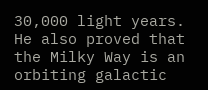30,000 light years. He also proved that the Milky Way is an orbiting galactic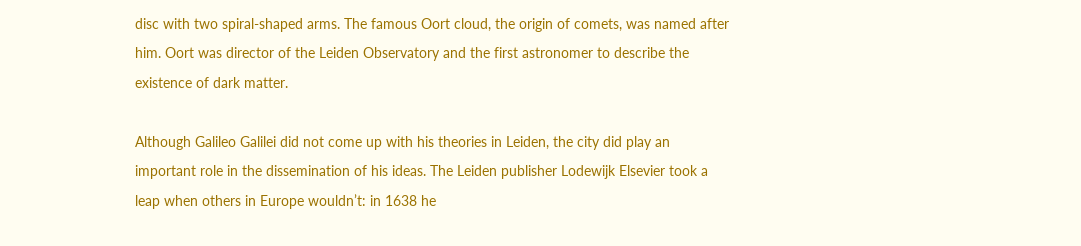disc with two spiral-shaped arms. The famous Oort cloud, the origin of comets, was named after him. Oort was director of the Leiden Observatory and the first astronomer to describe the existence of dark matter.

Although Galileo Galilei did not come up with his theories in Leiden, the city did play an important role in the dissemination of his ideas. The Leiden publisher Lodewijk Elsevier took a leap when others in Europe wouldn’t: in 1638 he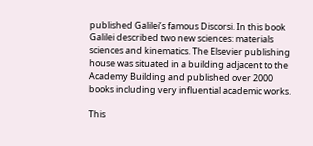published Galilei’s famous Discorsi. In this book Galilei described two new sciences: materials sciences and kinematics. The Elsevier publishing house was situated in a building adjacent to the Academy Building and published over 2000 books including very influential academic works.

This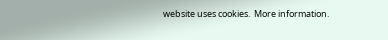website uses cookies.  More information.